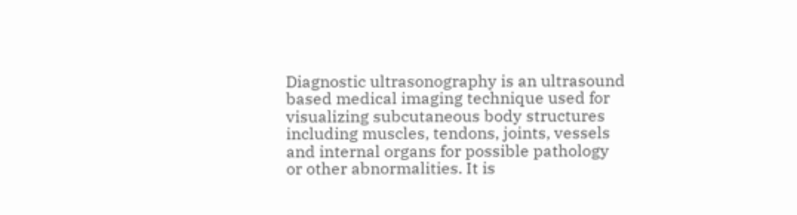Diagnostic ultrasonography is an ultrasound based medical imaging technique used for visualizing subcutaneous body structures including muscles, tendons, joints, vessels and internal organs for possible pathology or other abnormalities. It is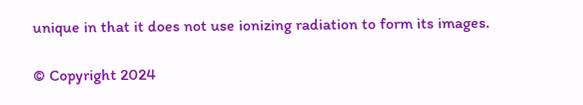unique in that it does not use ionizing radiation to form its images.

© Copyright 2024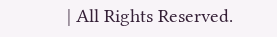| All Rights Reserved.